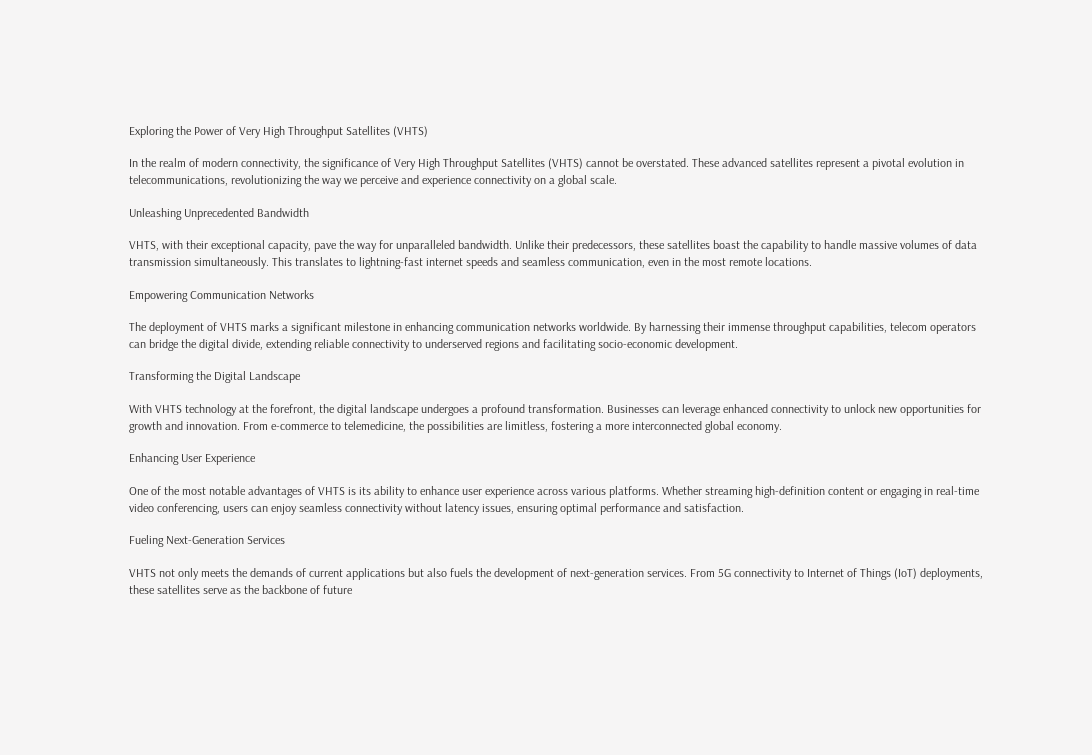Exploring the Power of Very High Throughput Satellites (VHTS)

In the realm of modern connectivity, the significance of Very High Throughput Satellites (VHTS) cannot be overstated. These advanced satellites represent a pivotal evolution in telecommunications, revolutionizing the way we perceive and experience connectivity on a global scale.

Unleashing Unprecedented Bandwidth

VHTS, with their exceptional capacity, pave the way for unparalleled bandwidth. Unlike their predecessors, these satellites boast the capability to handle massive volumes of data transmission simultaneously. This translates to lightning-fast internet speeds and seamless communication, even in the most remote locations.

Empowering Communication Networks

The deployment of VHTS marks a significant milestone in enhancing communication networks worldwide. By harnessing their immense throughput capabilities, telecom operators can bridge the digital divide, extending reliable connectivity to underserved regions and facilitating socio-economic development.

Transforming the Digital Landscape

With VHTS technology at the forefront, the digital landscape undergoes a profound transformation. Businesses can leverage enhanced connectivity to unlock new opportunities for growth and innovation. From e-commerce to telemedicine, the possibilities are limitless, fostering a more interconnected global economy.

Enhancing User Experience

One of the most notable advantages of VHTS is its ability to enhance user experience across various platforms. Whether streaming high-definition content or engaging in real-time video conferencing, users can enjoy seamless connectivity without latency issues, ensuring optimal performance and satisfaction.

Fueling Next-Generation Services

VHTS not only meets the demands of current applications but also fuels the development of next-generation services. From 5G connectivity to Internet of Things (IoT) deployments, these satellites serve as the backbone of future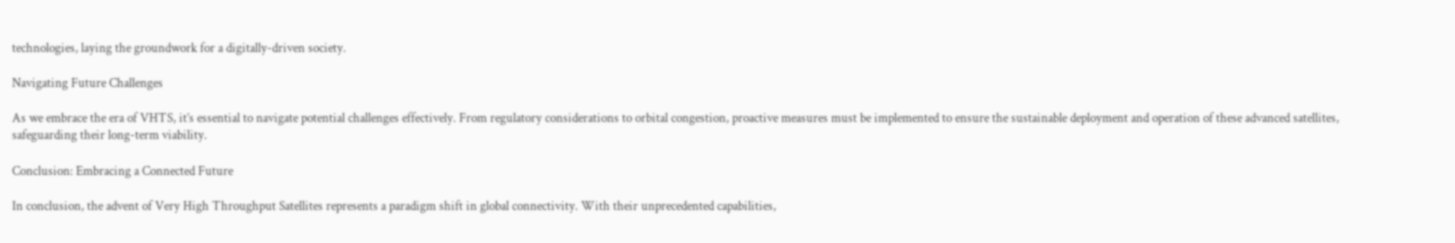technologies, laying the groundwork for a digitally-driven society.

Navigating Future Challenges

As we embrace the era of VHTS, it’s essential to navigate potential challenges effectively. From regulatory considerations to orbital congestion, proactive measures must be implemented to ensure the sustainable deployment and operation of these advanced satellites, safeguarding their long-term viability.

Conclusion: Embracing a Connected Future

In conclusion, the advent of Very High Throughput Satellites represents a paradigm shift in global connectivity. With their unprecedented capabilities,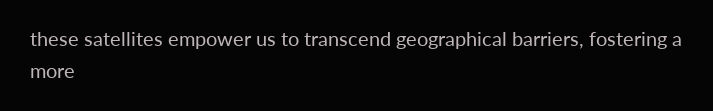these satellites empower us to transcend geographical barriers, fostering a more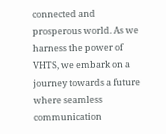connected and prosperous world. As we harness the power of VHTS, we embark on a journey towards a future where seamless communication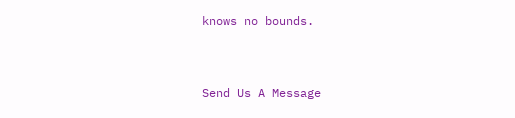knows no bounds.


Send Us A Message